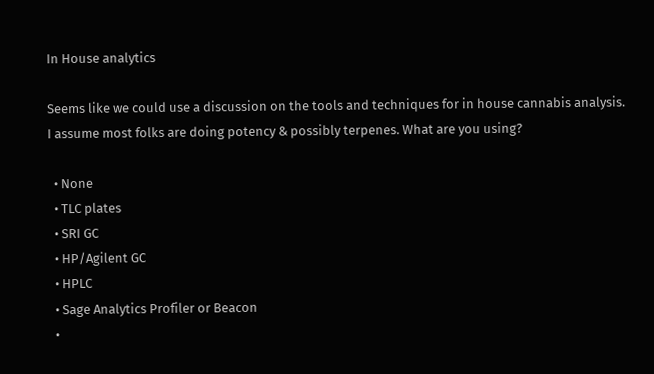In House analytics

Seems like we could use a discussion on the tools and techniques for in house cannabis analysis.
I assume most folks are doing potency & possibly terpenes. What are you using?

  • None
  • TLC plates
  • SRI GC
  • HP/Agilent GC
  • HPLC
  • Sage Analytics Profiler or Beacon
  •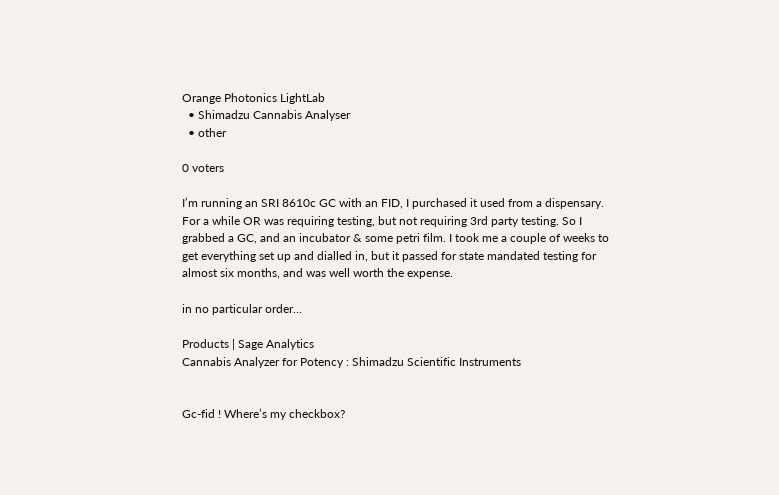Orange Photonics LightLab
  • Shimadzu Cannabis Analyser
  • other

0 voters

I’m running an SRI 8610c GC with an FID, I purchased it used from a dispensary. For a while OR was requiring testing, but not requiring 3rd party testing. So I grabbed a GC, and an incubator & some petri film. I took me a couple of weeks to get everything set up and dialled in, but it passed for state mandated testing for almost six months, and was well worth the expense.

in no particular order…

Products | Sage Analytics
Cannabis Analyzer for Potency : Shimadzu Scientific Instruments


Gc-fid ! Where’s my checkbox?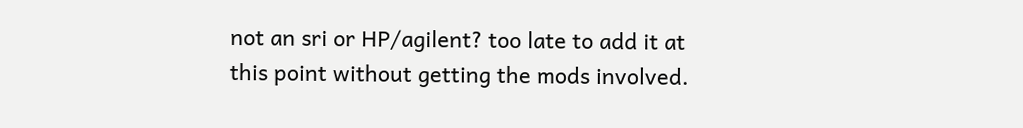not an sri or HP/agilent? too late to add it at this point without getting the mods involved.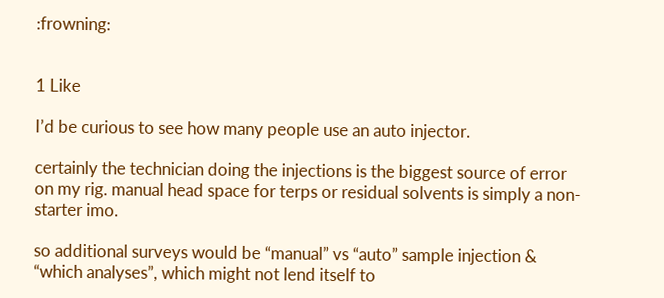:frowning:


1 Like

I’d be curious to see how many people use an auto injector.

certainly the technician doing the injections is the biggest source of error on my rig. manual head space for terps or residual solvents is simply a non-starter imo.

so additional surveys would be “manual” vs “auto” sample injection & “which analyses”, which might not lend itself to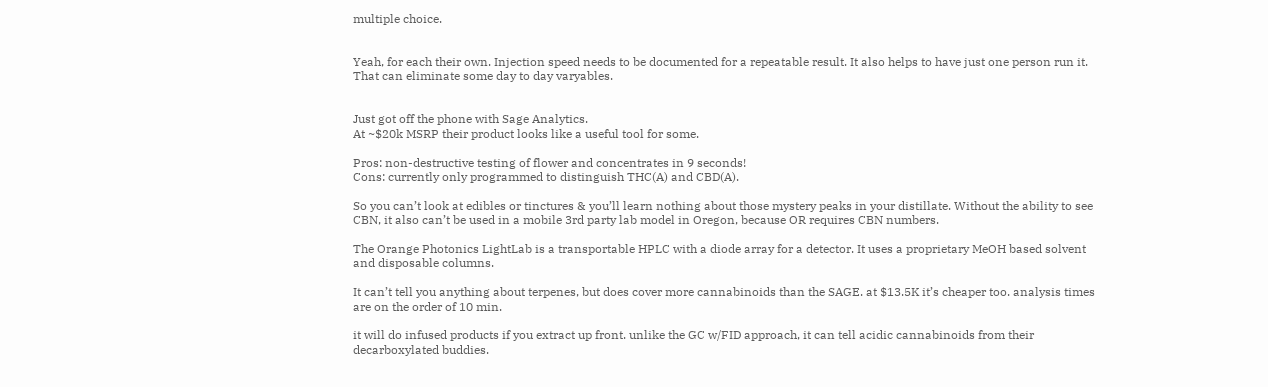multiple choice.


Yeah, for each their own. Injection speed needs to be documented for a repeatable result. It also helps to have just one person run it. That can eliminate some day to day varyables.


Just got off the phone with Sage Analytics.
At ~$20k MSRP their product looks like a useful tool for some.

Pros: non-destructive testing of flower and concentrates in 9 seconds!
Cons: currently only programmed to distinguish THC(A) and CBD(A).

So you can’t look at edibles or tinctures & you’ll learn nothing about those mystery peaks in your distillate. Without the ability to see CBN, it also can’t be used in a mobile 3rd party lab model in Oregon, because OR requires CBN numbers.

The Orange Photonics LightLab is a transportable HPLC with a diode array for a detector. It uses a proprietary MeOH based solvent and disposable columns.

It can’t tell you anything about terpenes, but does cover more cannabinoids than the SAGE. at $13.5K it’s cheaper too. analysis times are on the order of 10 min.

it will do infused products if you extract up front. unlike the GC w/FID approach, it can tell acidic cannabinoids from their decarboxylated buddies.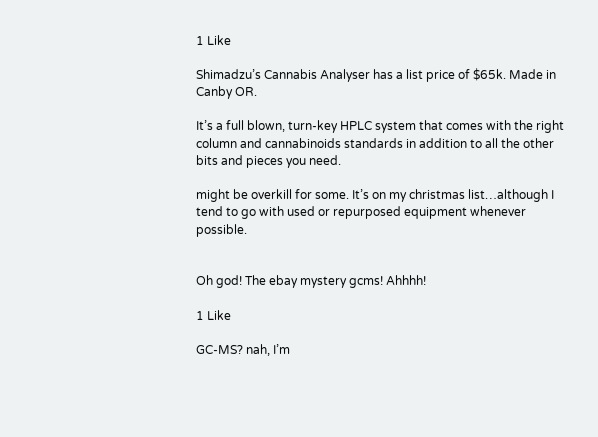1 Like

Shimadzu’s Cannabis Analyser has a list price of $65k. Made in Canby OR.

It’s a full blown, turn-key HPLC system that comes with the right column and cannabinoids standards in addition to all the other bits and pieces you need.

might be overkill for some. It’s on my christmas list…although I tend to go with used or repurposed equipment whenever possible.


Oh god! The ebay mystery gcms! Ahhhh!

1 Like

GC-MS? nah, I’m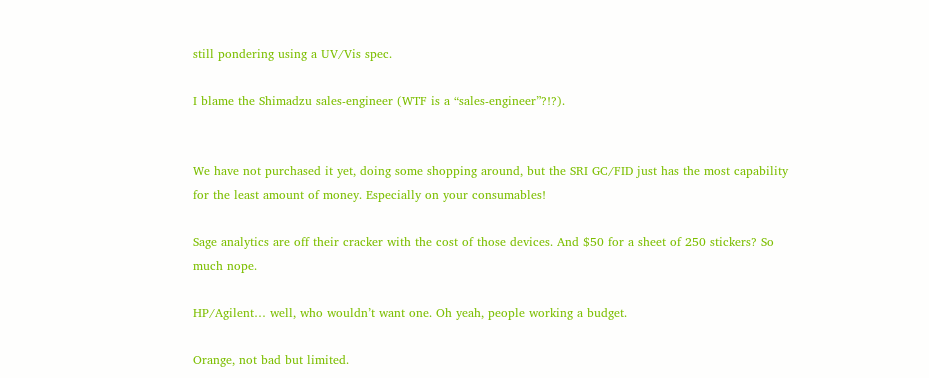still pondering using a UV/Vis spec.

I blame the Shimadzu sales-engineer (WTF is a “sales-engineer”?!?).


We have not purchased it yet, doing some shopping around, but the SRI GC/FID just has the most capability for the least amount of money. Especially on your consumables!

Sage analytics are off their cracker with the cost of those devices. And $50 for a sheet of 250 stickers? So much nope.

HP/Agilent… well, who wouldn’t want one. Oh yeah, people working a budget.

Orange, not bad but limited.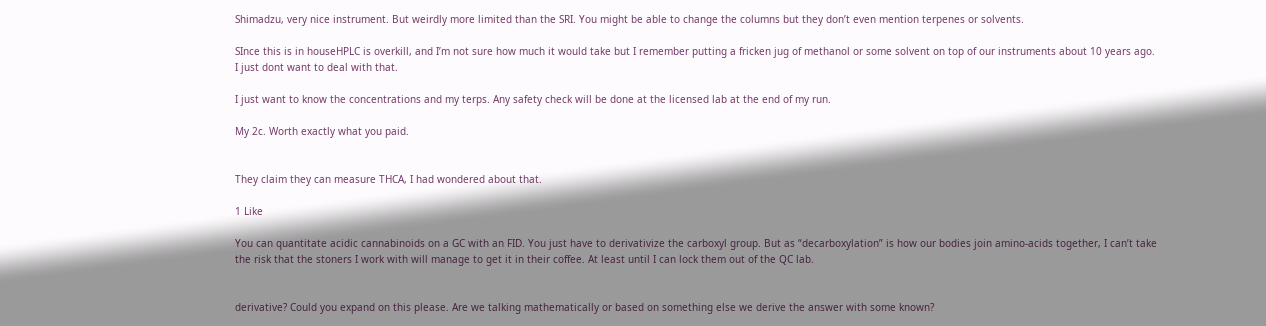Shimadzu, very nice instrument. But weirdly more limited than the SRI. You might be able to change the columns but they don’t even mention terpenes or solvents.

SInce this is in houseHPLC is overkill, and I’m not sure how much it would take but I remember putting a fricken jug of methanol or some solvent on top of our instruments about 10 years ago. I just dont want to deal with that.

I just want to know the concentrations and my terps. Any safety check will be done at the licensed lab at the end of my run.

My 2c. Worth exactly what you paid.


They claim they can measure THCA, I had wondered about that.

1 Like

You can quantitate acidic cannabinoids on a GC with an FID. You just have to derivativize the carboxyl group. But as “decarboxylation” is how our bodies join amino-acids together, I can’t take the risk that the stoners I work with will manage to get it in their coffee. At least until I can lock them out of the QC lab.


derivative? Could you expand on this please. Are we talking mathematically or based on something else we derive the answer with some known?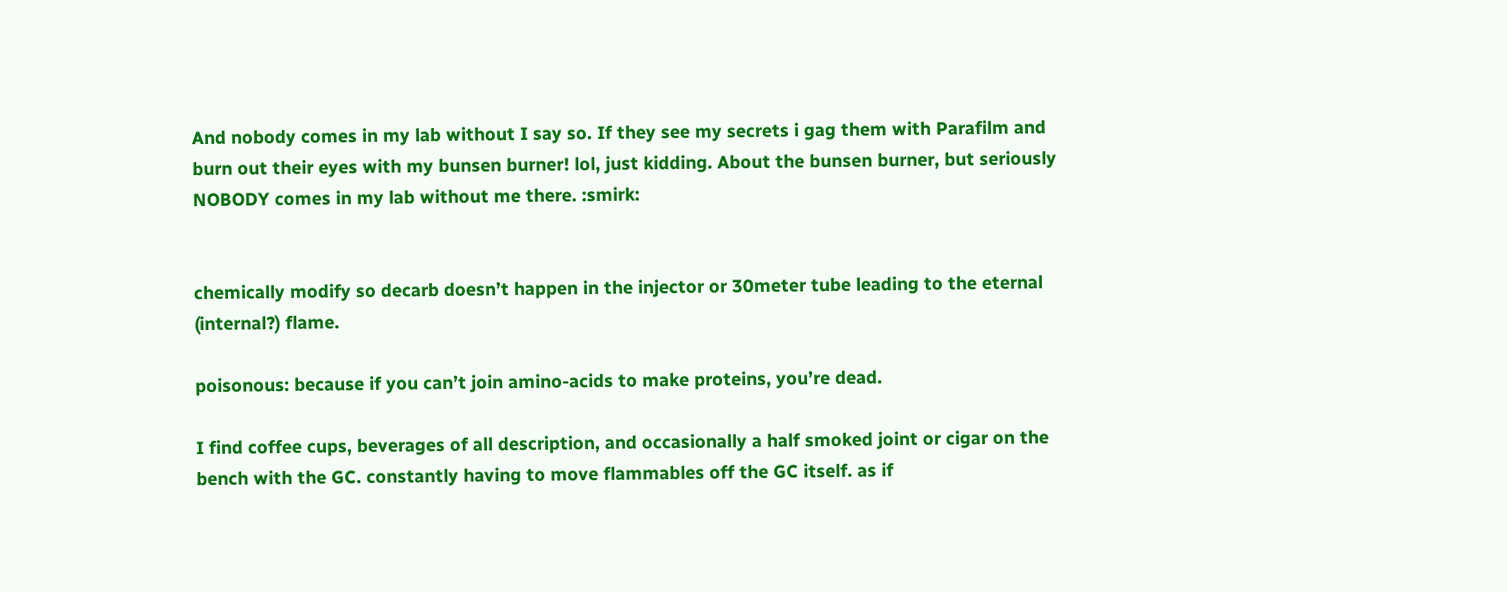And nobody comes in my lab without I say so. If they see my secrets i gag them with Parafilm and burn out their eyes with my bunsen burner! lol, just kidding. About the bunsen burner, but seriously NOBODY comes in my lab without me there. :smirk:


chemically modify so decarb doesn’t happen in the injector or 30meter tube leading to the eternal (internal?) flame.

poisonous: because if you can’t join amino-acids to make proteins, you’re dead.

I find coffee cups, beverages of all description, and occasionally a half smoked joint or cigar on the bench with the GC. constantly having to move flammables off the GC itself. as if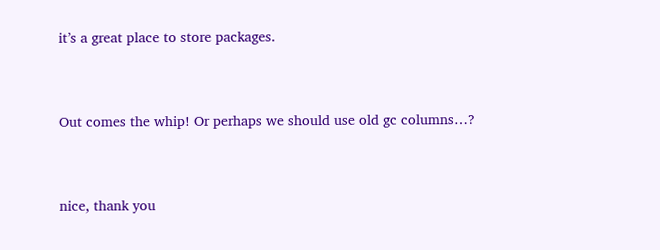it’s a great place to store packages.


Out comes the whip! Or perhaps we should use old gc columns…?


nice, thank you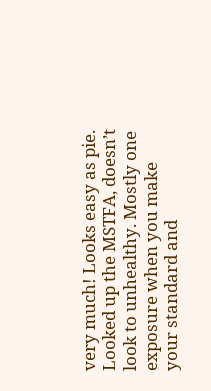very much! Looks easy as pie. Looked up the MSTFA, doesn’t look to unhealthy. Mostly one exposure when you make your standard and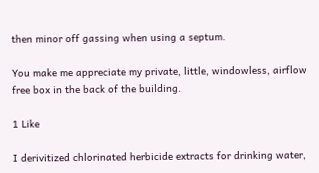then minor off gassing when using a septum.

You make me appreciate my private, little, windowless, airflow free box in the back of the building.

1 Like

I derivitized chlorinated herbicide extracts for drinking water,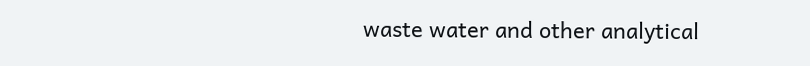waste water and other analytical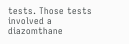tests. Those tests involved a diazomthane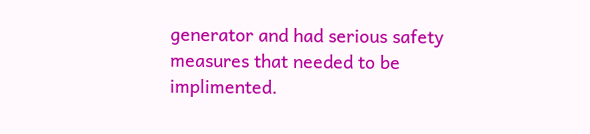generator and had serious safety measures that needed to be implimented.